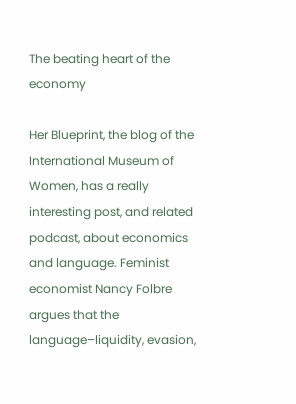The beating heart of the economy

Her Blueprint, the blog of the International Museum of Women, has a really interesting post, and related podcast, about economics and language. Feminist economist Nancy Folbre argues that the language–liquidity, evasion,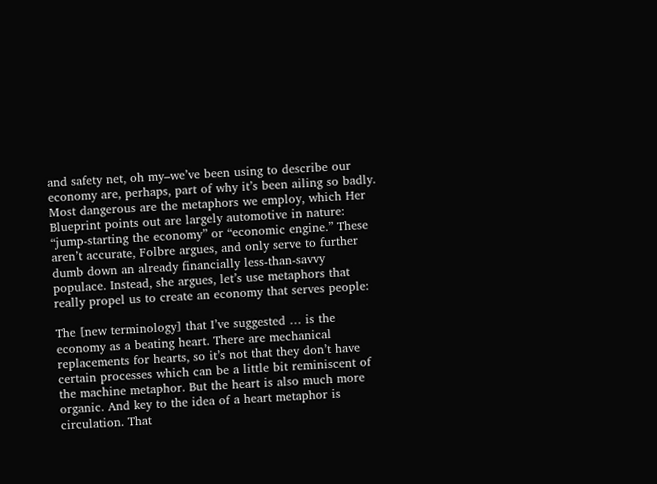and safety net, oh my–we’ve been using to describe our economy are, perhaps, part of why it’s been ailing so badly. Most dangerous are the metaphors we employ, which Her Blueprint points out are largely automotive in nature: “jump-starting the economy” or “economic engine.” These aren’t accurate, Folbre argues, and only serve to further dumb down an already financially less-than-savvy populace. Instead, she argues, let’s use metaphors that really propel us to create an economy that serves people:

The [new terminology] that I’ve suggested … is the economy as a beating heart. There are mechanical replacements for hearts, so it’s not that they don’t have certain processes which can be a little bit reminiscent of the machine metaphor. But the heart is also much more organic. And key to the idea of a heart metaphor is circulation. That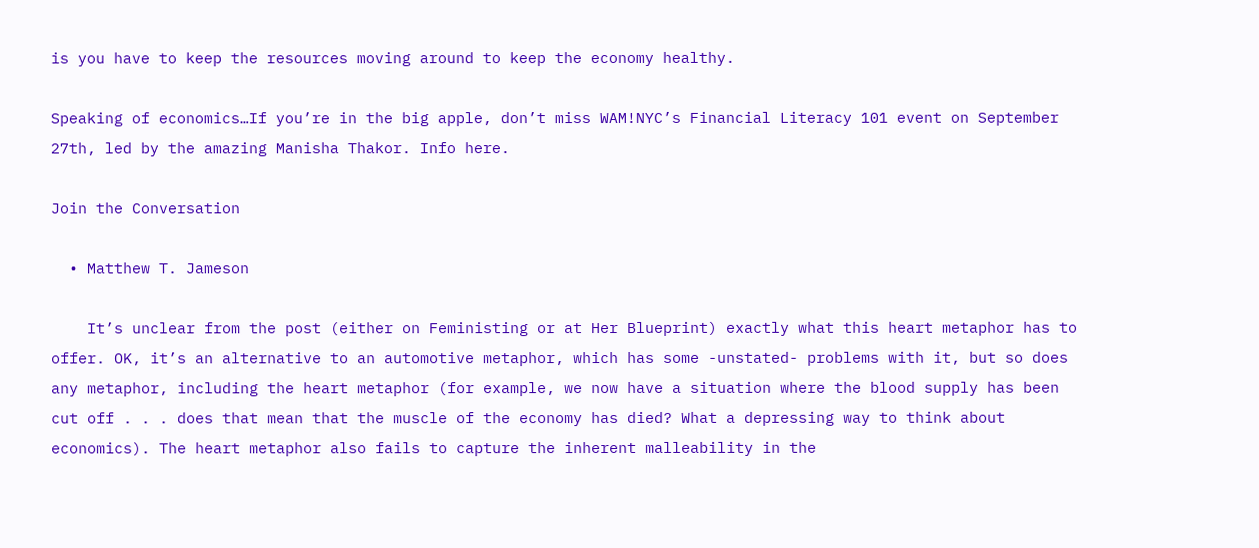is you have to keep the resources moving around to keep the economy healthy.

Speaking of economics…If you’re in the big apple, don’t miss WAM!NYC’s Financial Literacy 101 event on September 27th, led by the amazing Manisha Thakor. Info here.

Join the Conversation

  • Matthew T. Jameson

    It’s unclear from the post (either on Feministing or at Her Blueprint) exactly what this heart metaphor has to offer. OK, it’s an alternative to an automotive metaphor, which has some -unstated- problems with it, but so does any metaphor, including the heart metaphor (for example, we now have a situation where the blood supply has been cut off . . . does that mean that the muscle of the economy has died? What a depressing way to think about economics). The heart metaphor also fails to capture the inherent malleability in the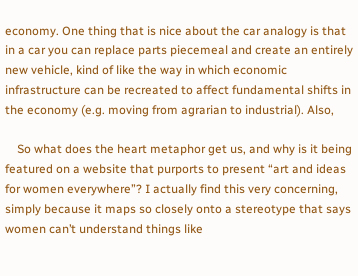economy. One thing that is nice about the car analogy is that in a car you can replace parts piecemeal and create an entirely new vehicle, kind of like the way in which economic infrastructure can be recreated to affect fundamental shifts in the economy (e.g. moving from agrarian to industrial). Also,

    So what does the heart metaphor get us, and why is it being featured on a website that purports to present “art and ideas for women everywhere”? I actually find this very concerning, simply because it maps so closely onto a stereotype that says women can’t understand things like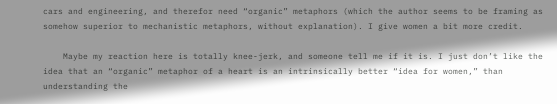cars and engineering, and therefor need “organic” metaphors (which the author seems to be framing as somehow superior to mechanistic metaphors, without explanation). I give women a bit more credit.

    Maybe my reaction here is totally knee-jerk, and someone tell me if it is. I just don’t like the idea that an “organic” metaphor of a heart is an intrinsically better “idea for women,” than understanding the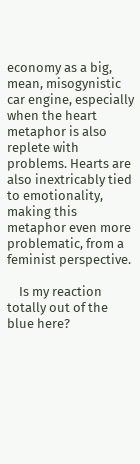economy as a big, mean, misogynistic car engine, especially when the heart metaphor is also replete with problems. Hearts are also inextricably tied to emotionality, making this metaphor even more problematic, from a feminist perspective.

    Is my reaction totally out of the blue here?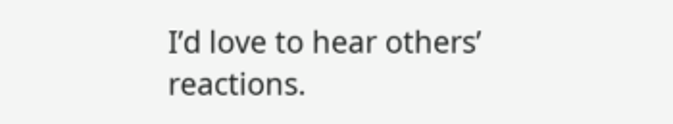I’d love to hear others’ reactions.